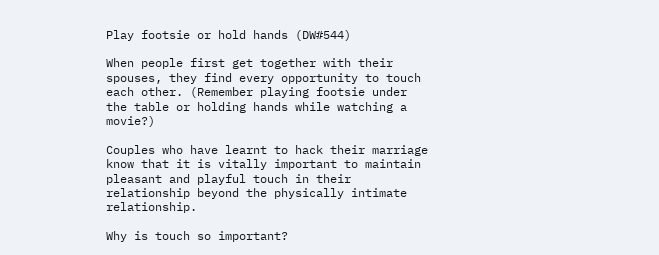Play footsie or hold hands (DW#544)

When people first get together with their spouses, they find every opportunity to touch each other. (Remember playing footsie under the table or holding hands while watching a movie?)

Couples who have learnt to hack their marriage know that it is vitally important to maintain pleasant and playful touch in their relationship beyond the physically intimate relationship.

Why is touch so important?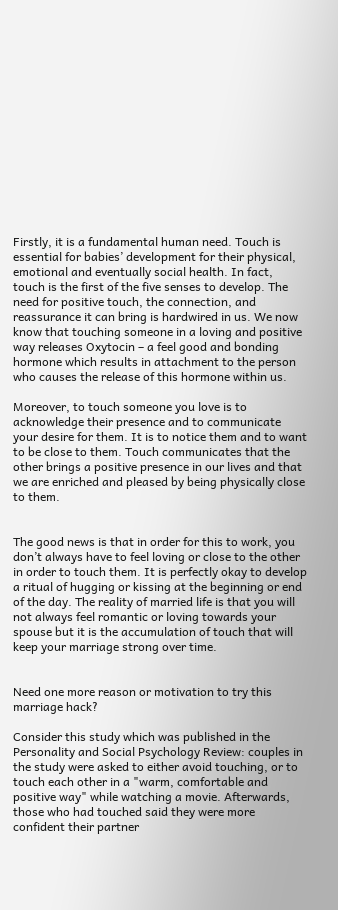Firstly, it is a fundamental human need. Touch is essential for babies’ development for their physical, emotional and eventually social health. In fact, touch is the first of the five senses to develop. The need for positive touch, the connection, and reassurance it can bring is hardwired in us. We now know that touching someone in a loving and positive way releases Oxytocin – a feel good and bonding hormone which results in attachment to the person who causes the release of this hormone within us.

Moreover, to touch someone you love is to acknowledge their presence and to communicate your desire for them. It is to notice them and to want to be close to them. Touch communicates that the other brings a positive presence in our lives and that we are enriched and pleased by being physically close to them.


The good news is that in order for this to work, you don’t always have to feel loving or close to the other in order to touch them. It is perfectly okay to develop a ritual of hugging or kissing at the beginning or end of the day. The reality of married life is that you will not always feel romantic or loving towards your spouse but it is the accumulation of touch that will keep your marriage strong over time.


Need one more reason or motivation to try this marriage hack?

Consider this study which was published in the Personality and Social Psychology Review: couples in the study were asked to either avoid touching, or to touch each other in a "warm, comfortable and positive way" while watching a movie. Afterwards, those who had touched said they were more confident their partner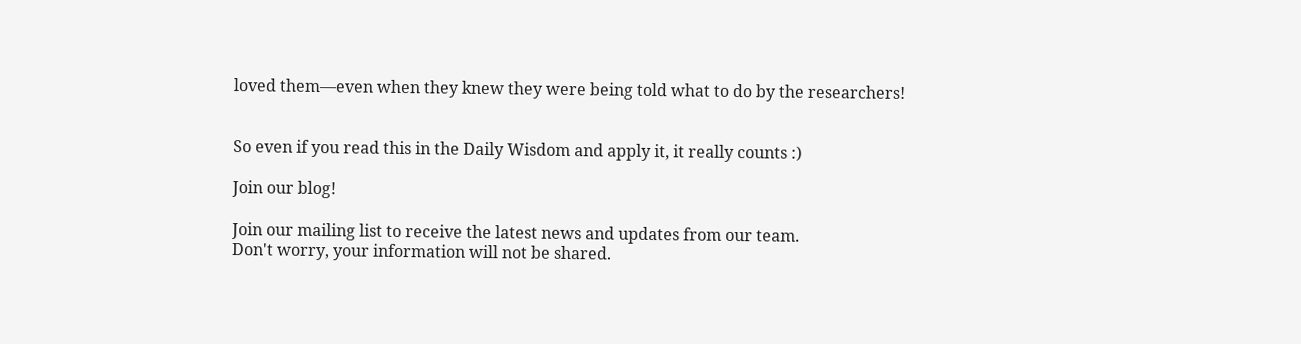loved them—even when they knew they were being told what to do by the researchers!


So even if you read this in the Daily Wisdom and apply it, it really counts :)

Join our blog!

Join our mailing list to receive the latest news and updates from our team.
Don't worry, your information will not be shared.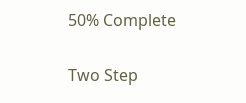50% Complete

Two Step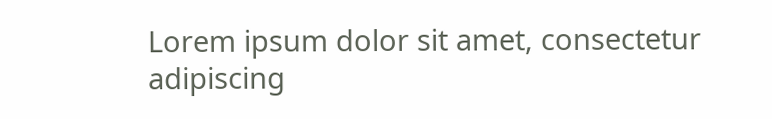Lorem ipsum dolor sit amet, consectetur adipiscing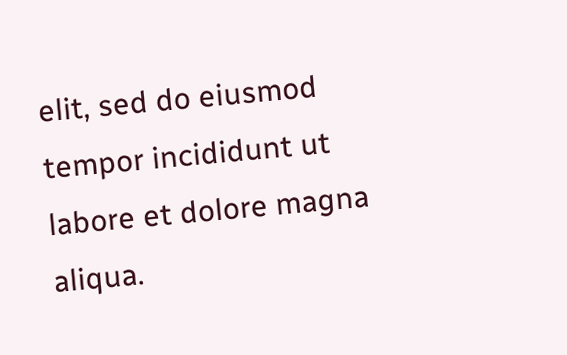elit, sed do eiusmod tempor incididunt ut labore et dolore magna aliqua.